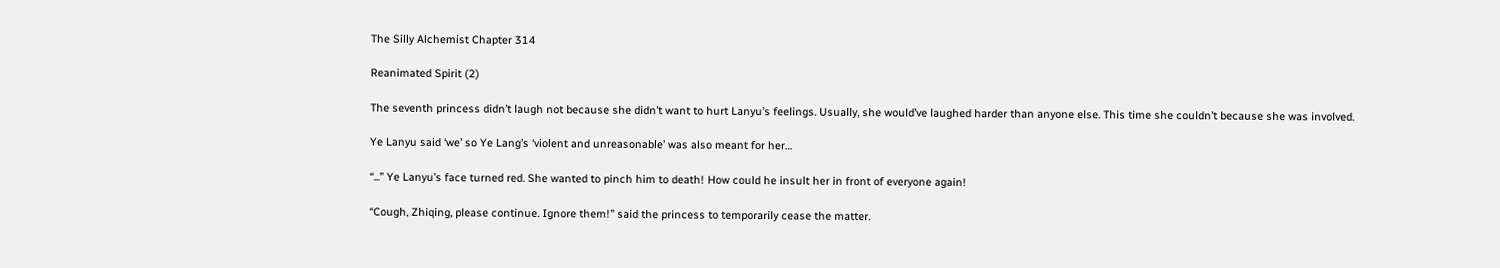The Silly Alchemist Chapter 314

Reanimated Spirit (2)

The seventh princess didn’t laugh not because she didn’t want to hurt Lanyu’s feelings. Usually, she would’ve laughed harder than anyone else. This time she couldn’t because she was involved.

Ye Lanyu said ‘we’ so Ye Lang’s ‘violent and unreasonable’ was also meant for her…

“...” Ye Lanyu’s face turned red. She wanted to pinch him to death! How could he insult her in front of everyone again!

“Cough, Zhiqing, please continue. Ignore them!” said the princess to temporarily cease the matter.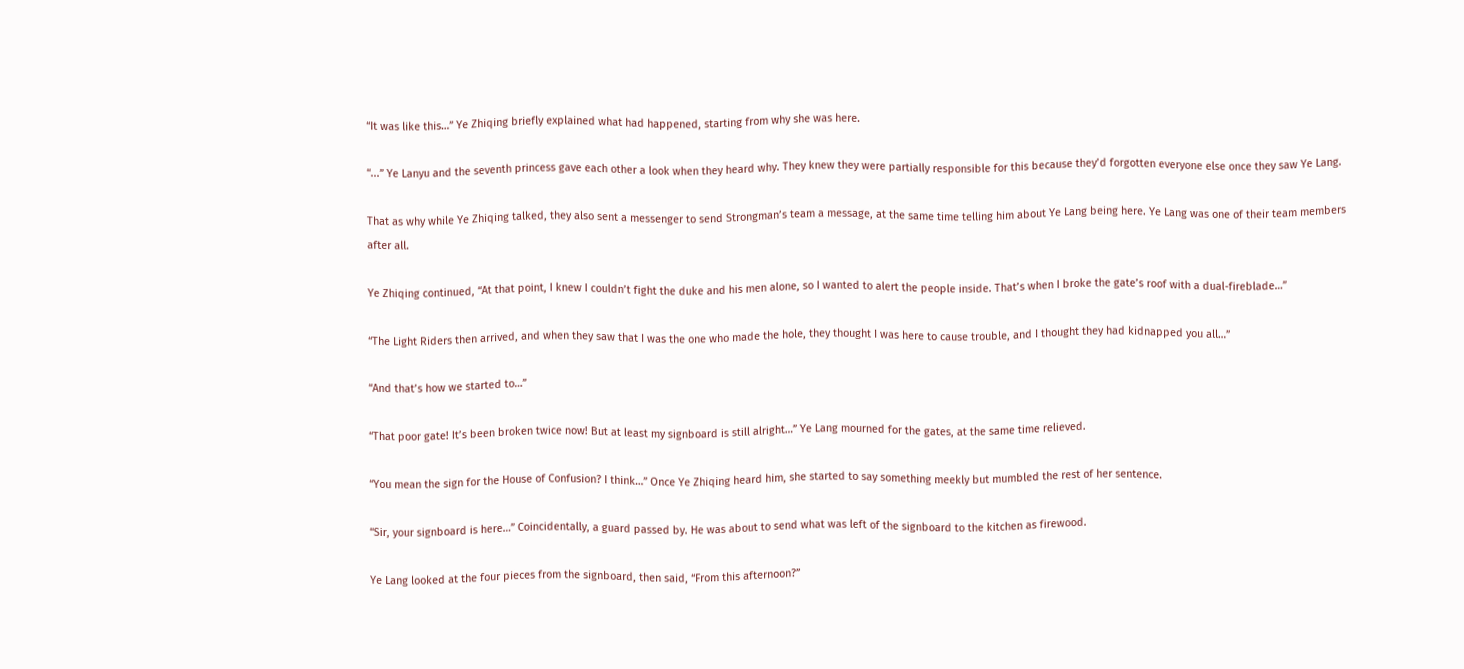“It was like this…” Ye Zhiqing briefly explained what had happened, starting from why she was here.

“...” Ye Lanyu and the seventh princess gave each other a look when they heard why. They knew they were partially responsible for this because they’d forgotten everyone else once they saw Ye Lang.

That as why while Ye Zhiqing talked, they also sent a messenger to send Strongman’s team a message, at the same time telling him about Ye Lang being here. Ye Lang was one of their team members after all.

Ye Zhiqing continued, “At that point, I knew I couldn’t fight the duke and his men alone, so I wanted to alert the people inside. That’s when I broke the gate’s roof with a dual-fireblade…”

“The Light Riders then arrived, and when they saw that I was the one who made the hole, they thought I was here to cause trouble, and I thought they had kidnapped you all…”

“And that’s how we started to…”

“That poor gate! It’s been broken twice now! But at least my signboard is still alright…” Ye Lang mourned for the gates, at the same time relieved.

“You mean the sign for the House of Confusion? I think…” Once Ye Zhiqing heard him, she started to say something meekly but mumbled the rest of her sentence.

“Sir, your signboard is here…” Coincidentally, a guard passed by. He was about to send what was left of the signboard to the kitchen as firewood.

Ye Lang looked at the four pieces from the signboard, then said, “From this afternoon?”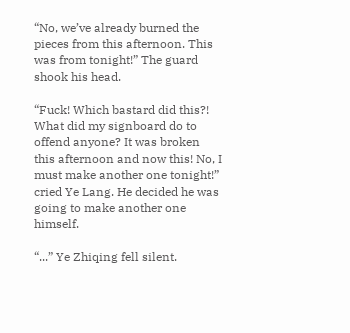“No, we’ve already burned the pieces from this afternoon. This was from tonight!” The guard shook his head.

“Fuck! Which bastard did this?! What did my signboard do to offend anyone? It was broken this afternoon and now this! No, I must make another one tonight!” cried Ye Lang. He decided he was going to make another one himself.

“...” Ye Zhiqing fell silent.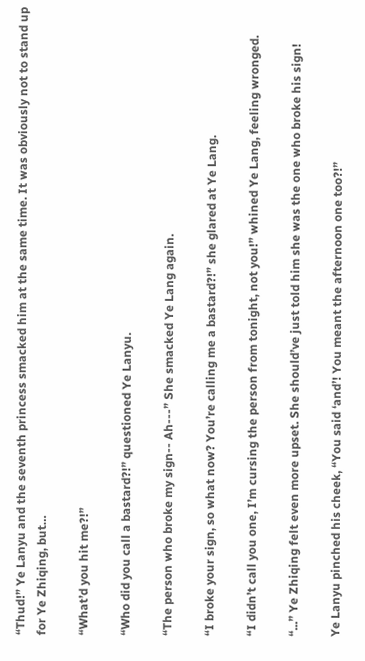“Thud!” Ye Lanyu and the seventh princess smacked him at the same time. It was obviously not to stand up for Ye Zhiqing, but…

“What’d you hit me?!”

“Who did you call a bastard?!” questioned Ye Lanyu.

“The person who broke my sign-- Ah---” She smacked Ye Lang again.

“I broke your sign, so what now? You’re calling me a bastard?!” she glared at Ye Lang.

“I didn’t call you one, I’m cursing the person from tonight, not you!” whined Ye Lang, feeling wronged.

“...” Ye Zhiqing felt even more upset. She should’ve just told him she was the one who broke his sign!

Ye Lanyu pinched his cheek, “You said ‘and’! You meant the afternoon one too?!”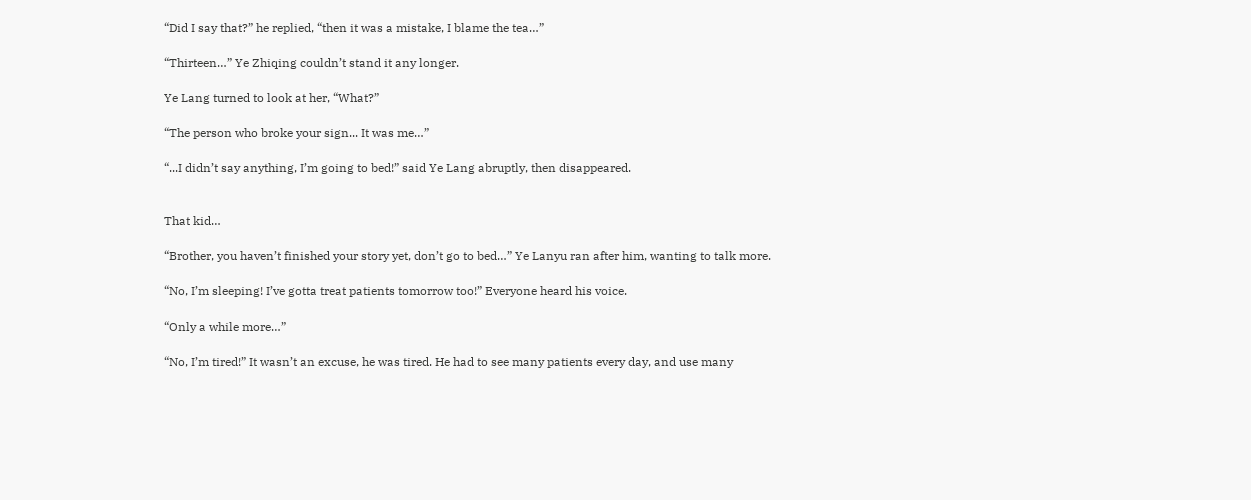“Did I say that?” he replied, “then it was a mistake, I blame the tea…”

“Thirteen…” Ye Zhiqing couldn’t stand it any longer.

Ye Lang turned to look at her, “What?”

“The person who broke your sign... It was me…”

“...I didn’t say anything, I’m going to bed!” said Ye Lang abruptly, then disappeared.


That kid…

“Brother, you haven’t finished your story yet, don’t go to bed…” Ye Lanyu ran after him, wanting to talk more.

“No, I’m sleeping! I’ve gotta treat patients tomorrow too!” Everyone heard his voice.

“Only a while more…”

“No, I’m tired!” It wasn’t an excuse, he was tired. He had to see many patients every day, and use many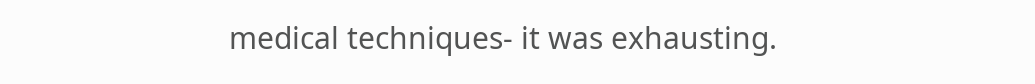medical techniques- it was exhausting.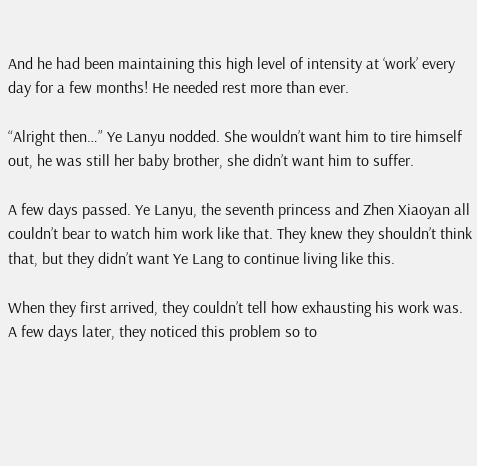And he had been maintaining this high level of intensity at ‘work’ every day for a few months! He needed rest more than ever.

“Alright then…” Ye Lanyu nodded. She wouldn’t want him to tire himself out, he was still her baby brother, she didn’t want him to suffer.

A few days passed. Ye Lanyu, the seventh princess and Zhen Xiaoyan all couldn’t bear to watch him work like that. They knew they shouldn’t think that, but they didn’t want Ye Lang to continue living like this.

When they first arrived, they couldn’t tell how exhausting his work was. A few days later, they noticed this problem so to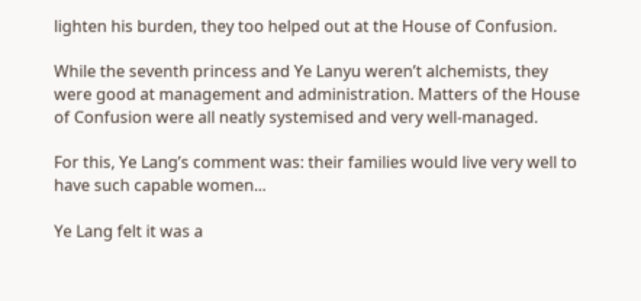lighten his burden, they too helped out at the House of Confusion.

While the seventh princess and Ye Lanyu weren’t alchemists, they were good at management and administration. Matters of the House of Confusion were all neatly systemised and very well-managed.

For this, Ye Lang’s comment was: their families would live very well to have such capable women...

Ye Lang felt it was a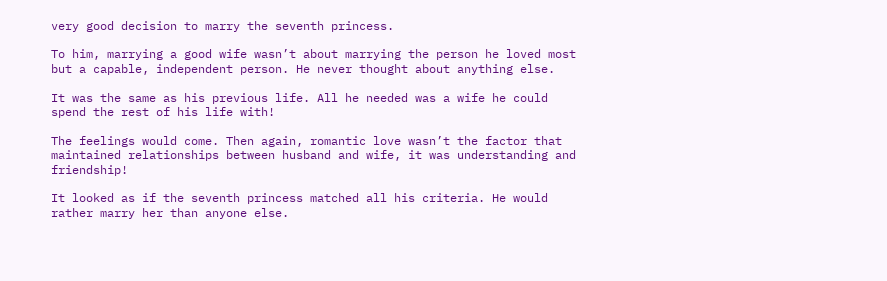very good decision to marry the seventh princess.

To him, marrying a good wife wasn’t about marrying the person he loved most but a capable, independent person. He never thought about anything else.

It was the same as his previous life. All he needed was a wife he could spend the rest of his life with!

The feelings would come. Then again, romantic love wasn’t the factor that maintained relationships between husband and wife, it was understanding and friendship!

It looked as if the seventh princess matched all his criteria. He would rather marry her than anyone else.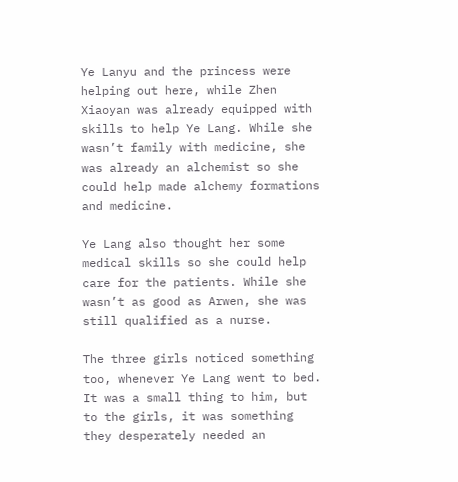Ye Lanyu and the princess were helping out here, while Zhen Xiaoyan was already equipped with skills to help Ye Lang. While she wasn’t family with medicine, she was already an alchemist so she could help made alchemy formations and medicine.

Ye Lang also thought her some medical skills so she could help care for the patients. While she wasn’t as good as Arwen, she was still qualified as a nurse.

The three girls noticed something too, whenever Ye Lang went to bed. It was a small thing to him, but to the girls, it was something they desperately needed an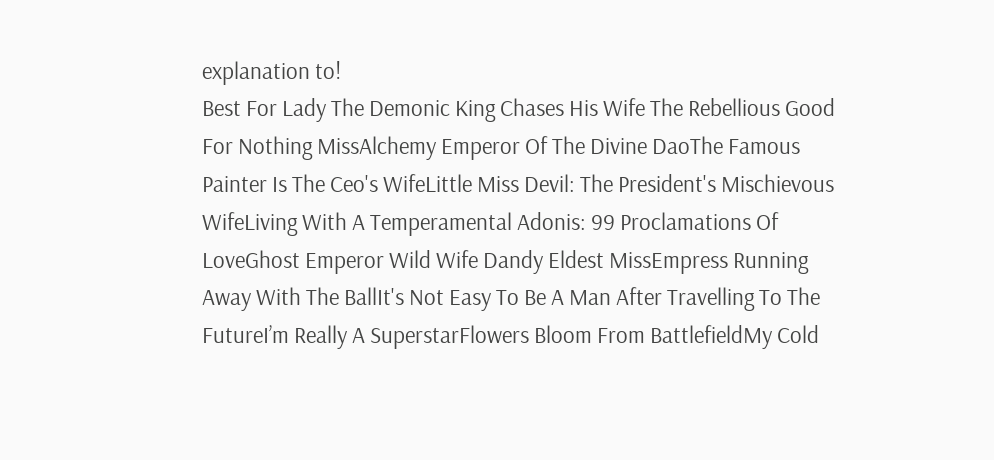explanation to!
Best For Lady The Demonic King Chases His Wife The Rebellious Good For Nothing MissAlchemy Emperor Of The Divine DaoThe Famous Painter Is The Ceo's WifeLittle Miss Devil: The President's Mischievous WifeLiving With A Temperamental Adonis: 99 Proclamations Of LoveGhost Emperor Wild Wife Dandy Eldest MissEmpress Running Away With The BallIt's Not Easy To Be A Man After Travelling To The FutureI’m Really A SuperstarFlowers Bloom From BattlefieldMy Cold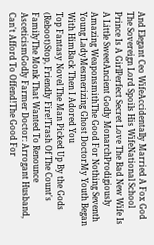And Elegant Ceo WifeAccidentally Married A Fox God The Sovereign Lord Spoils His WifeNational School Prince Is A GirlPerfect Secret Love The Bad New Wife Is A Little SweetAncient Godly MonarchProdigiously Amazing WeaponsmithThe Good For Nothing Seventh Young LadyMesmerizing Ghost DoctorMy Youth Began With HimBack Then I Adored You
Top Fantasy Novel The Man Picked Up By the Gods (Reboot)Stop, Friendly Fire!Trash Of The Count's FamilyThe Monk That Wanted To Renounce AsceticismGodly Farmer Doctor: Arrogant Husband, Can't Afford To Offend!The Good For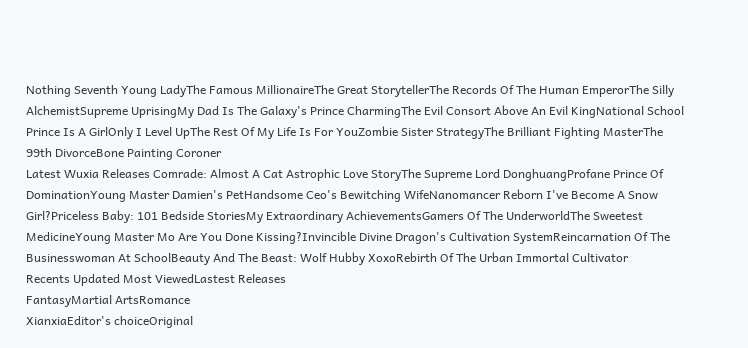Nothing Seventh Young LadyThe Famous MillionaireThe Great StorytellerThe Records Of The Human EmperorThe Silly AlchemistSupreme UprisingMy Dad Is The Galaxy's Prince CharmingThe Evil Consort Above An Evil KingNational School Prince Is A GirlOnly I Level UpThe Rest Of My Life Is For YouZombie Sister StrategyThe Brilliant Fighting MasterThe 99th DivorceBone Painting Coroner
Latest Wuxia Releases Comrade: Almost A Cat Astrophic Love StoryThe Supreme Lord DonghuangProfane Prince Of DominationYoung Master Damien's PetHandsome Ceo's Bewitching WifeNanomancer Reborn I've Become A Snow Girl?Priceless Baby: 101 Bedside StoriesMy Extraordinary AchievementsGamers Of The UnderworldThe Sweetest MedicineYoung Master Mo Are You Done Kissing?Invincible Divine Dragon's Cultivation SystemReincarnation Of The Businesswoman At SchoolBeauty And The Beast: Wolf Hubby XoxoRebirth Of The Urban Immortal Cultivator
Recents Updated Most ViewedLastest Releases
FantasyMartial ArtsRomance
XianxiaEditor's choiceOriginal